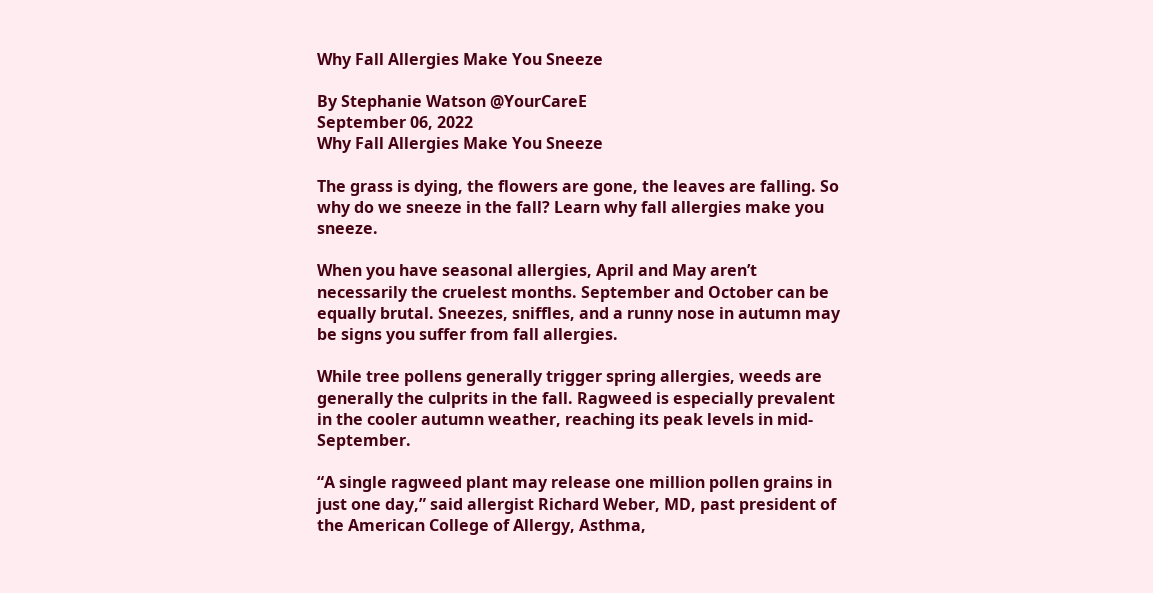Why Fall Allergies Make You Sneeze

By Stephanie Watson @YourCareE
September 06, 2022
Why Fall Allergies Make You Sneeze

The grass is dying, the flowers are gone, the leaves are falling. So why do we sneeze in the fall? Learn why fall allergies make you sneeze.

When you have seasonal allergies, April and May aren’t necessarily the cruelest months. September and October can be equally brutal. Sneezes, sniffles, and a runny nose in autumn may be signs you suffer from fall allergies.

While tree pollens generally trigger spring allergies, weeds are generally the culprits in the fall. Ragweed is especially prevalent in the cooler autumn weather, reaching its peak levels in mid-September.

“A single ragweed plant may release one million pollen grains in just one day,” said allergist Richard Weber, MD, past president of the American College of Allergy, Asthma,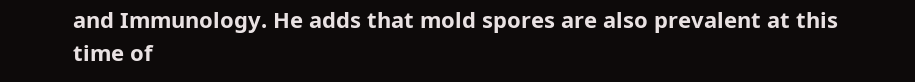and Immunology. He adds that mold spores are also prevalent at this time of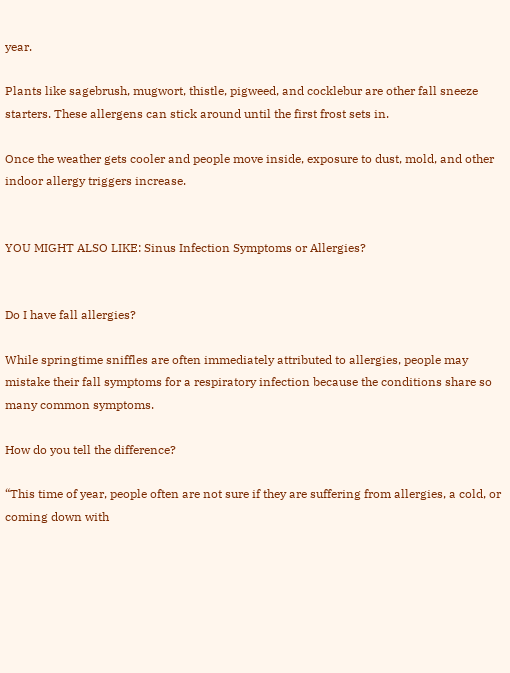year.

Plants like sagebrush, mugwort, thistle, pigweed, and cocklebur are other fall sneeze starters. These allergens can stick around until the first frost sets in.

Once the weather gets cooler and people move inside, exposure to dust, mold, and other indoor allergy triggers increase.


YOU MIGHT ALSO LIKE: Sinus Infection Symptoms or Allergies?


Do I have fall allergies?

While springtime sniffles are often immediately attributed to allergies, people may mistake their fall symptoms for a respiratory infection because the conditions share so many common symptoms.

How do you tell the difference?

“This time of year, people often are not sure if they are suffering from allergies, a cold, or coming down with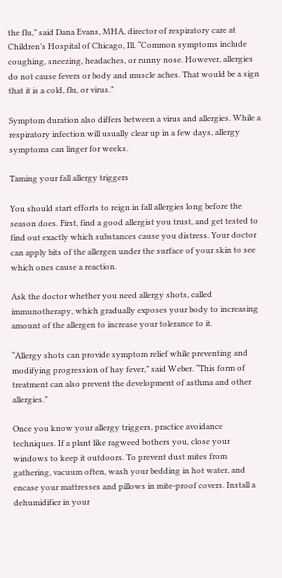the flu,” said Dana Evans, MHA, director of respiratory care at Children’s Hospital of Chicago, Ill. “Common symptoms include coughing, sneezing, headaches, or runny nose. However, allergies do not cause fevers or body and muscle aches. That would be a sign that it is a cold, flu, or virus.”

Symptom duration also differs between a virus and allergies. While a respiratory infection will usually clear up in a few days, allergy symptoms can linger for weeks.

Taming your fall allergy triggers

You should start efforts to reign in fall allergies long before the season does. First, find a good allergist you trust, and get tested to find out exactly which substances cause you distress. Your doctor can apply bits of the allergen under the surface of your skin to see which ones cause a reaction.

Ask the doctor whether you need allergy shots, called immunotherapy, which gradually exposes your body to increasing amount of the allergen to increase your tolerance to it.

“Allergy shots can provide symptom relief while preventing and modifying progression of hay fever,” said Weber. “This form of treatment can also prevent the development of asthma and other allergies.”

Once you know your allergy triggers, practice avoidance techniques. If a plant like ragweed bothers you, close your windows to keep it outdoors. To prevent dust mites from gathering, vacuum often, wash your bedding in hot water, and encase your mattresses and pillows in mite-proof covers. Install a dehumidifier in your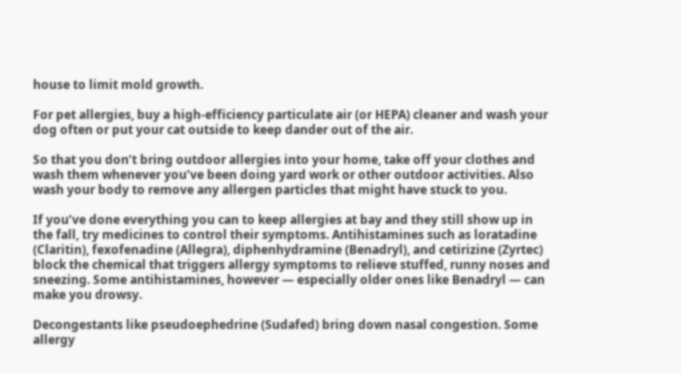house to limit mold growth.

For pet allergies, buy a high-efficiency particulate air (or HEPA) cleaner and wash your dog often or put your cat outside to keep dander out of the air.

So that you don’t bring outdoor allergies into your home, take off your clothes and wash them whenever you’ve been doing yard work or other outdoor activities. Also wash your body to remove any allergen particles that might have stuck to you.

If you’ve done everything you can to keep allergies at bay and they still show up in the fall, try medicines to control their symptoms. Antihistamines such as loratadine (Claritin), fexofenadine (Allegra), diphenhydramine (Benadryl), and cetirizine (Zyrtec) block the chemical that triggers allergy symptoms to relieve stuffed, runny noses and sneezing. Some antihistamines, however — especially older ones like Benadryl — can make you drowsy.

Decongestants like pseudoephedrine (Sudafed) bring down nasal congestion. Some allergy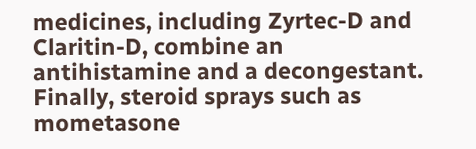medicines, including Zyrtec-D and Claritin-D, combine an antihistamine and a decongestant. Finally, steroid sprays such as mometasone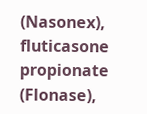(Nasonex), fluticasone propionate (Flonase),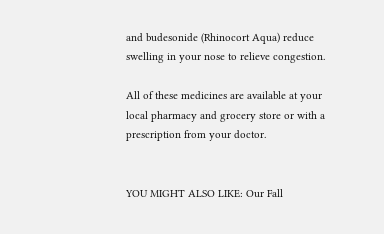and budesonide (Rhinocort Aqua) reduce swelling in your nose to relieve congestion.

All of these medicines are available at your local pharmacy and grocery store or with a prescription from your doctor.


YOU MIGHT ALSO LIKE: Our Fall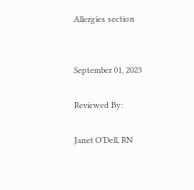Allergies section


September 01, 2023

Reviewed By:

Janet O’Dell, RN